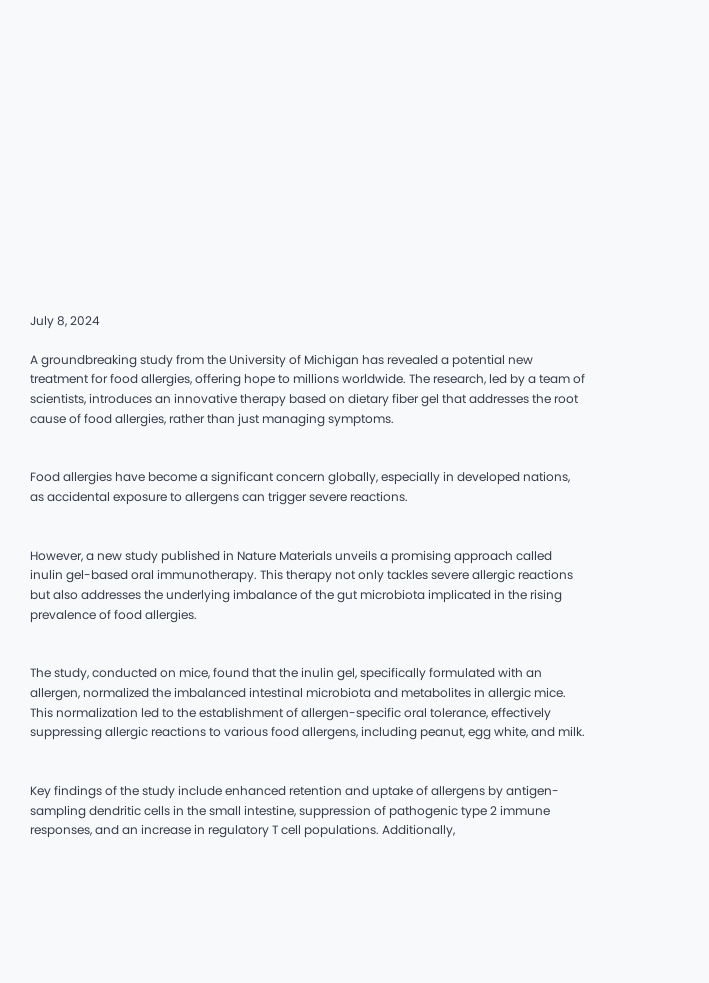July 8, 2024

A groundbreaking study from the University of Michigan has revealed a potential new treatment for food allergies, offering hope to millions worldwide. The research, led by a team of scientists, introduces an innovative therapy based on dietary fiber gel that addresses the root cause of food allergies, rather than just managing symptoms.


Food allergies have become a significant concern globally, especially in developed nations, as accidental exposure to allergens can trigger severe reactions.


However, a new study published in Nature Materials unveils a promising approach called inulin gel-based oral immunotherapy. This therapy not only tackles severe allergic reactions but also addresses the underlying imbalance of the gut microbiota implicated in the rising prevalence of food allergies.


The study, conducted on mice, found that the inulin gel, specifically formulated with an allergen, normalized the imbalanced intestinal microbiota and metabolites in allergic mice. This normalization led to the establishment of allergen-specific oral tolerance, effectively suppressing allergic reactions to various food allergens, including peanut, egg white, and milk.


Key findings of the study include enhanced retention and uptake of allergens by antigen-sampling dendritic cells in the small intestine, suppression of pathogenic type 2 immune responses, and an increase in regulatory T cell populations. Additionally,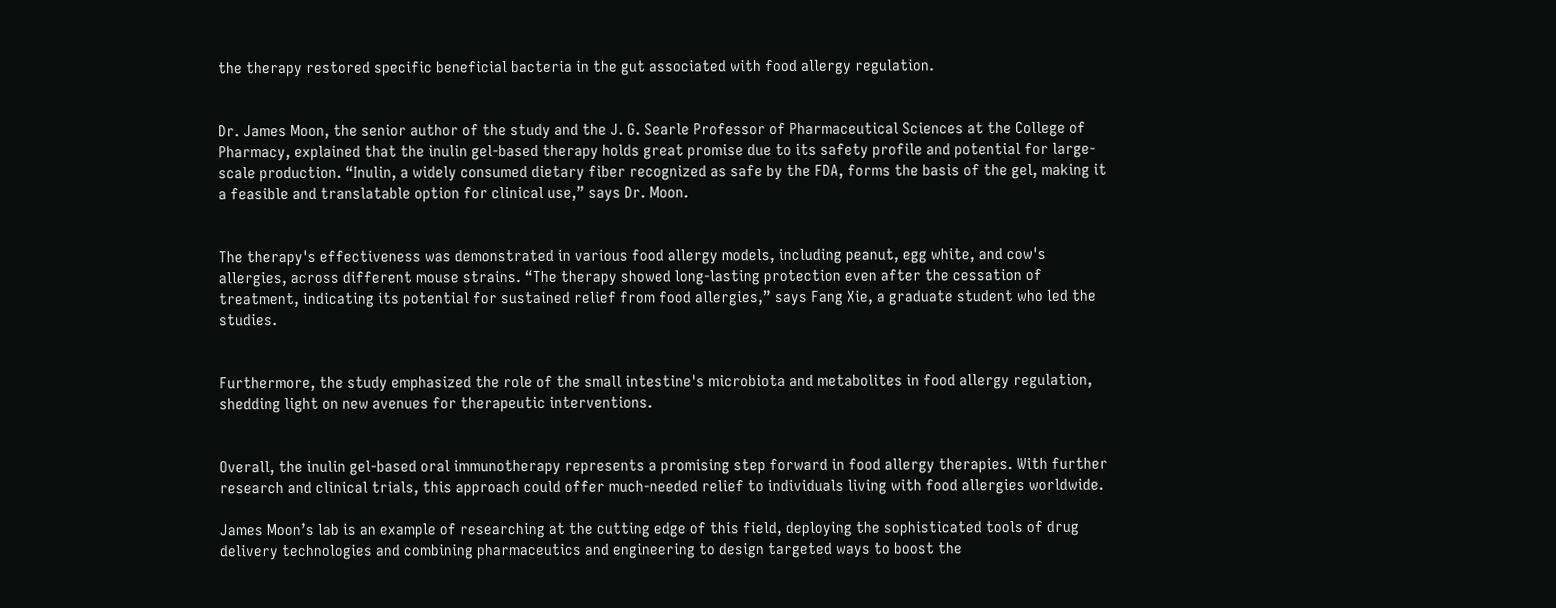the therapy restored specific beneficial bacteria in the gut associated with food allergy regulation.


Dr. James Moon, the senior author of the study and the J. G. Searle Professor of Pharmaceutical Sciences at the College of Pharmacy, explained that the inulin gel-based therapy holds great promise due to its safety profile and potential for large-scale production. “Inulin, a widely consumed dietary fiber recognized as safe by the FDA, forms the basis of the gel, making it a feasible and translatable option for clinical use,” says Dr. Moon.


The therapy's effectiveness was demonstrated in various food allergy models, including peanut, egg white, and cow's allergies, across different mouse strains. “The therapy showed long-lasting protection even after the cessation of treatment, indicating its potential for sustained relief from food allergies,” says Fang Xie, a graduate student who led the studies.


Furthermore, the study emphasized the role of the small intestine's microbiota and metabolites in food allergy regulation, shedding light on new avenues for therapeutic interventions.


Overall, the inulin gel-based oral immunotherapy represents a promising step forward in food allergy therapies. With further research and clinical trials, this approach could offer much-needed relief to individuals living with food allergies worldwide.

James Moon’s lab is an example of researching at the cutting edge of this field, deploying the sophisticated tools of drug delivery technologies and combining pharmaceutics and engineering to design targeted ways to boost the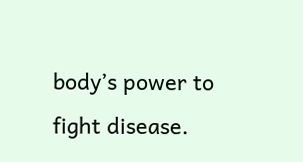body’s power to fight disease.